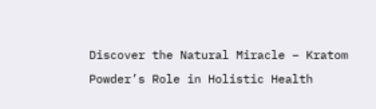Discover the Natural Miracle – Kratom Powder’s Role in Holistic Health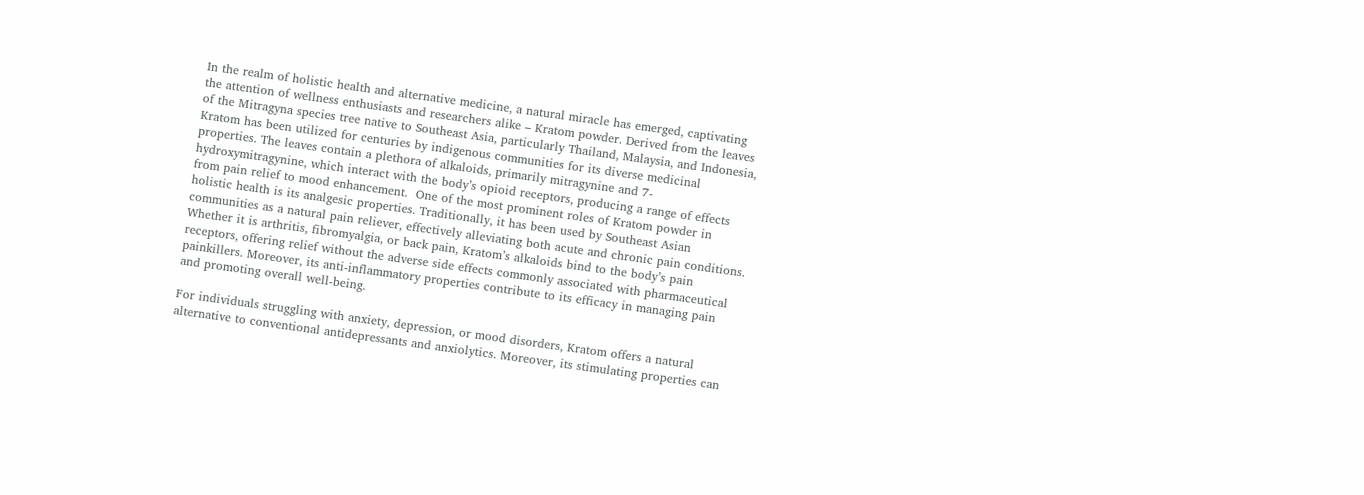In the realm of holistic health and alternative medicine, a natural miracle has emerged, captivating the attention of wellness enthusiasts and researchers alike – Kratom powder. Derived from the leaves of the Mitragyna species tree native to Southeast Asia, particularly Thailand, Malaysia, and Indonesia, Kratom has been utilized for centuries by indigenous communities for its diverse medicinal properties. The leaves contain a plethora of alkaloids, primarily mitragynine and 7-hydroxymitragynine, which interact with the body’s opioid receptors, producing a range of effects from pain relief to mood enhancement.  One of the most prominent roles of Kratom powder in holistic health is its analgesic properties. Traditionally, it has been used by Southeast Asian communities as a natural pain reliever, effectively alleviating both acute and chronic pain conditions. Whether it is arthritis, fibromyalgia, or back pain, Kratom’s alkaloids bind to the body’s pain receptors, offering relief without the adverse side effects commonly associated with pharmaceutical painkillers. Moreover, its anti-inflammatory properties contribute to its efficacy in managing pain and promoting overall well-being.

For individuals struggling with anxiety, depression, or mood disorders, Kratom offers a natural alternative to conventional antidepressants and anxiolytics. Moreover, its stimulating properties can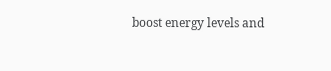boost energy levels and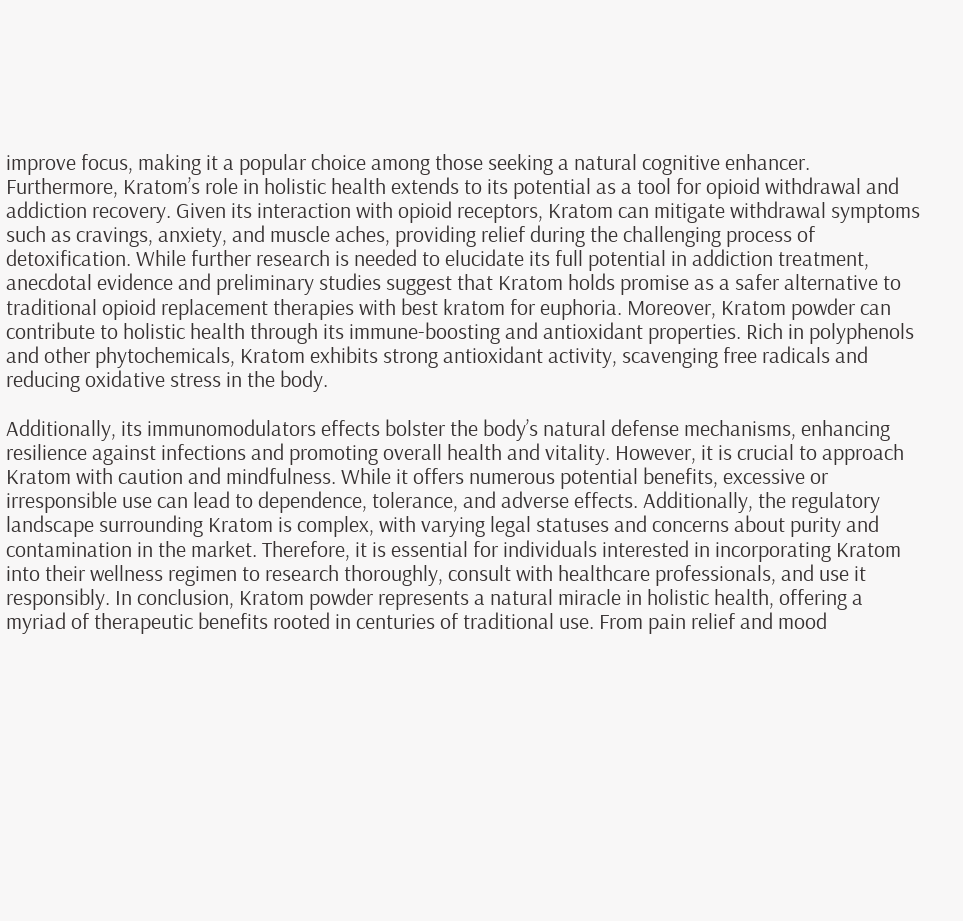improve focus, making it a popular choice among those seeking a natural cognitive enhancer. Furthermore, Kratom’s role in holistic health extends to its potential as a tool for opioid withdrawal and addiction recovery. Given its interaction with opioid receptors, Kratom can mitigate withdrawal symptoms such as cravings, anxiety, and muscle aches, providing relief during the challenging process of detoxification. While further research is needed to elucidate its full potential in addiction treatment, anecdotal evidence and preliminary studies suggest that Kratom holds promise as a safer alternative to traditional opioid replacement therapies with best kratom for euphoria. Moreover, Kratom powder can contribute to holistic health through its immune-boosting and antioxidant properties. Rich in polyphenols and other phytochemicals, Kratom exhibits strong antioxidant activity, scavenging free radicals and reducing oxidative stress in the body.

Additionally, its immunomodulators effects bolster the body’s natural defense mechanisms, enhancing resilience against infections and promoting overall health and vitality. However, it is crucial to approach Kratom with caution and mindfulness. While it offers numerous potential benefits, excessive or irresponsible use can lead to dependence, tolerance, and adverse effects. Additionally, the regulatory landscape surrounding Kratom is complex, with varying legal statuses and concerns about purity and contamination in the market. Therefore, it is essential for individuals interested in incorporating Kratom into their wellness regimen to research thoroughly, consult with healthcare professionals, and use it responsibly. In conclusion, Kratom powder represents a natural miracle in holistic health, offering a myriad of therapeutic benefits rooted in centuries of traditional use. From pain relief and mood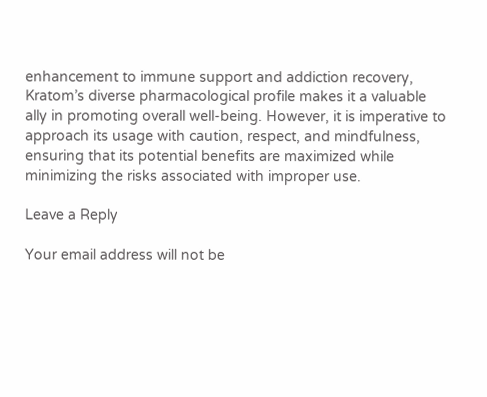enhancement to immune support and addiction recovery, Kratom’s diverse pharmacological profile makes it a valuable ally in promoting overall well-being. However, it is imperative to approach its usage with caution, respect, and mindfulness, ensuring that its potential benefits are maximized while minimizing the risks associated with improper use.

Leave a Reply

Your email address will not be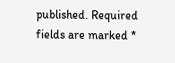published. Required fields are marked *